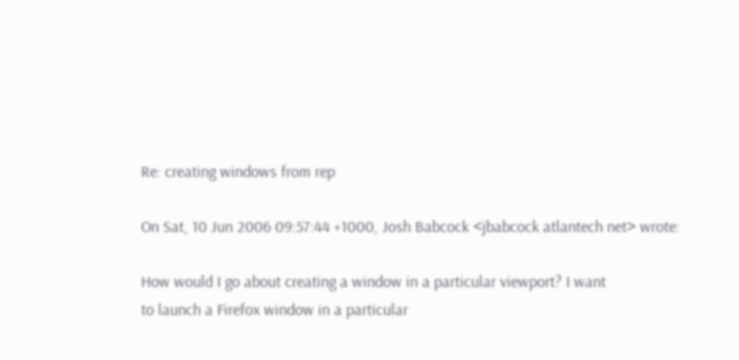Re: creating windows from rep

On Sat, 10 Jun 2006 09:57:44 +1000, Josh Babcock <jbabcock atlantech net> wrote:

How would I go about creating a window in a particular viewport? I want
to launch a Firefox window in a particular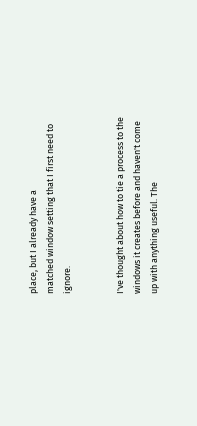place, but I already have a
matched window setting that I first need to ignore.


I've thought about how to tie a process to the windows it creates before and haven't come up with anything useful. The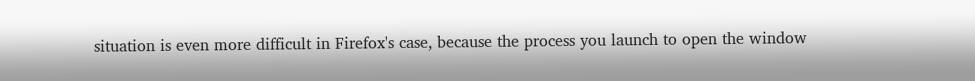situation is even more difficult in Firefox's case, because the process you launch to open the window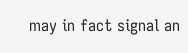may in fact signal an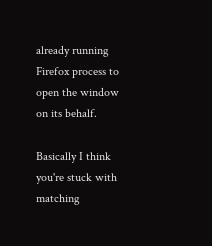already running Firefox process to open the window on its behalf.

Basically I think you're stuck with matching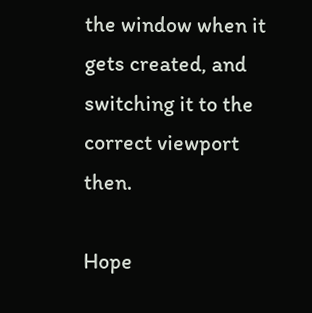the window when it gets created, and switching it to the correct viewport then.

Hope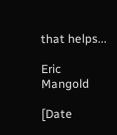that helps...

Eric Mangold

[Date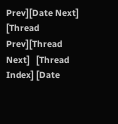Prev][Date Next]   [Thread Prev][Thread Next]   [Thread Index] [Date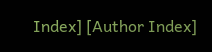Index] [Author Index]